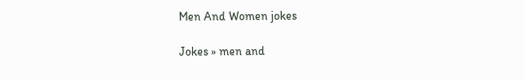Men And Women jokes

Jokes » men and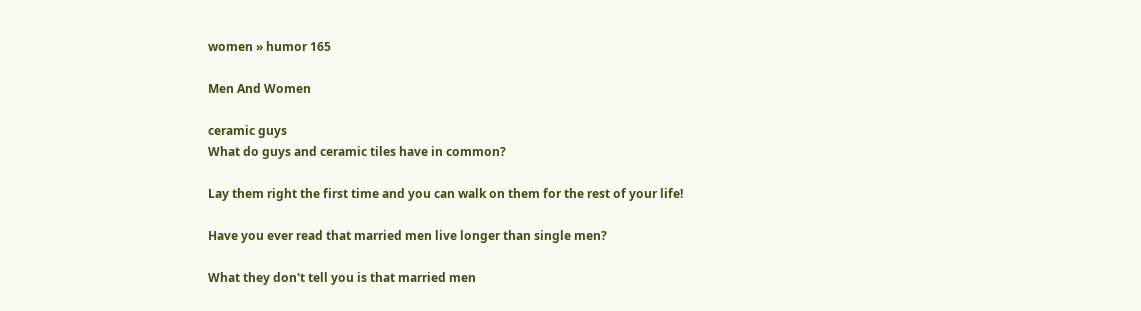women » humor 165

Men And Women

ceramic guys
What do guys and ceramic tiles have in common?

Lay them right the first time and you can walk on them for the rest of your life!

Have you ever read that married men live longer than single men?

What they don't tell you is that married men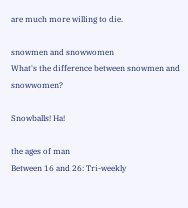are much more willing to die.

snowmen and snowwomen
What's the difference between snowmen and snowwomen?

Snowballs! Ha!

the ages of man
Between 16 and 26: Tri-weekly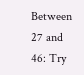Between 27 and 46: Try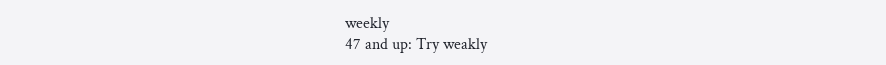weekly
47 and up: Try weakly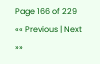Page 166 of 229     «« Previous | Next »»